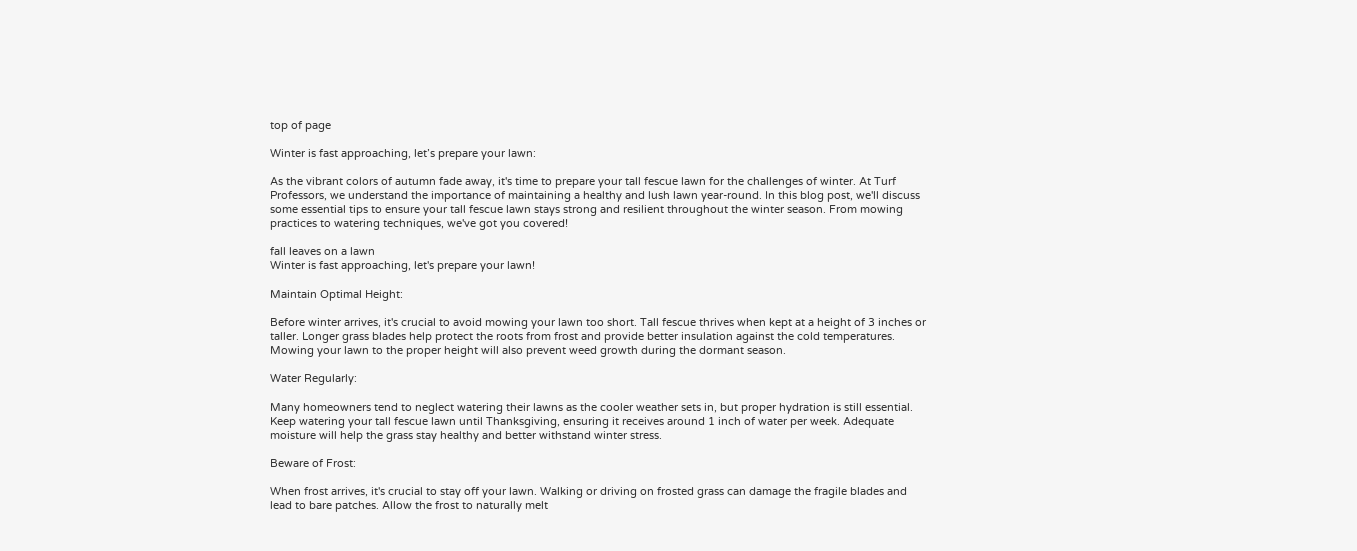top of page

Winter is fast approaching, let’s prepare your lawn:

As the vibrant colors of autumn fade away, it's time to prepare your tall fescue lawn for the challenges of winter. At Turf Professors, we understand the importance of maintaining a healthy and lush lawn year-round. In this blog post, we'll discuss some essential tips to ensure your tall fescue lawn stays strong and resilient throughout the winter season. From mowing practices to watering techniques, we've got you covered!

fall leaves on a lawn
Winter is fast approaching, let's prepare your lawn!

Maintain Optimal Height:

Before winter arrives, it's crucial to avoid mowing your lawn too short. Tall fescue thrives when kept at a height of 3 inches or taller. Longer grass blades help protect the roots from frost and provide better insulation against the cold temperatures. Mowing your lawn to the proper height will also prevent weed growth during the dormant season.

Water Regularly:

Many homeowners tend to neglect watering their lawns as the cooler weather sets in, but proper hydration is still essential. Keep watering your tall fescue lawn until Thanksgiving, ensuring it receives around 1 inch of water per week. Adequate moisture will help the grass stay healthy and better withstand winter stress.

Beware of Frost:

When frost arrives, it's crucial to stay off your lawn. Walking or driving on frosted grass can damage the fragile blades and lead to bare patches. Allow the frost to naturally melt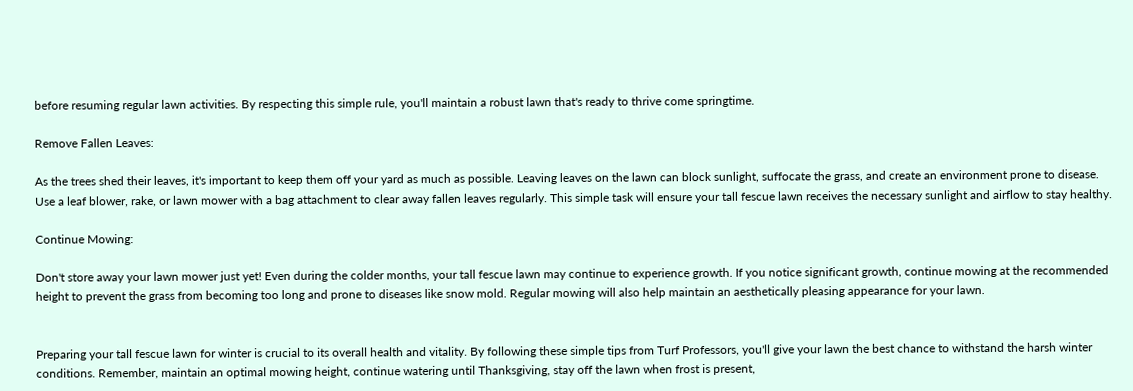before resuming regular lawn activities. By respecting this simple rule, you'll maintain a robust lawn that's ready to thrive come springtime.

Remove Fallen Leaves:

As the trees shed their leaves, it's important to keep them off your yard as much as possible. Leaving leaves on the lawn can block sunlight, suffocate the grass, and create an environment prone to disease. Use a leaf blower, rake, or lawn mower with a bag attachment to clear away fallen leaves regularly. This simple task will ensure your tall fescue lawn receives the necessary sunlight and airflow to stay healthy.

Continue Mowing:

Don't store away your lawn mower just yet! Even during the colder months, your tall fescue lawn may continue to experience growth. If you notice significant growth, continue mowing at the recommended height to prevent the grass from becoming too long and prone to diseases like snow mold. Regular mowing will also help maintain an aesthetically pleasing appearance for your lawn.


Preparing your tall fescue lawn for winter is crucial to its overall health and vitality. By following these simple tips from Turf Professors, you'll give your lawn the best chance to withstand the harsh winter conditions. Remember, maintain an optimal mowing height, continue watering until Thanksgiving, stay off the lawn when frost is present,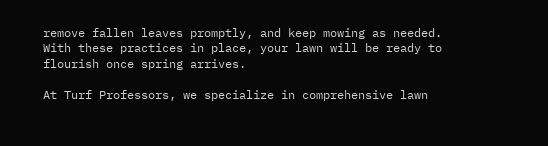remove fallen leaves promptly, and keep mowing as needed. With these practices in place, your lawn will be ready to flourish once spring arrives.

At Turf Professors, we specialize in comprehensive lawn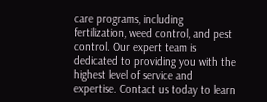care programs, including fertilization, weed control, and pest control. Our expert team is dedicated to providing you with the highest level of service and expertise. Contact us today to learn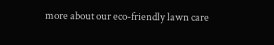more about our eco-friendly lawn care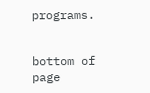programs.


bottom of page